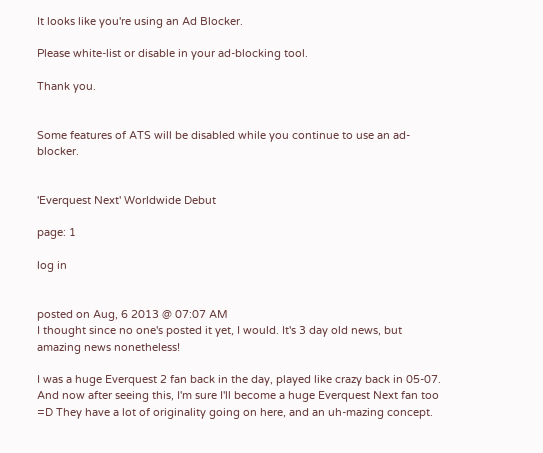It looks like you're using an Ad Blocker.

Please white-list or disable in your ad-blocking tool.

Thank you.


Some features of ATS will be disabled while you continue to use an ad-blocker.


'Everquest Next' Worldwide Debut

page: 1

log in


posted on Aug, 6 2013 @ 07:07 AM
I thought since no one's posted it yet, I would. It's 3 day old news, but amazing news nonetheless!

I was a huge Everquest 2 fan back in the day, played like crazy back in 05-07. And now after seeing this, I'm sure I'll become a huge Everquest Next fan too =D They have a lot of originality going on here, and an uh-mazing concept.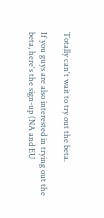Totally can't wait to try out the beta.

If you guys are also interested in trying out the beta, here's the sign-up (NA and EU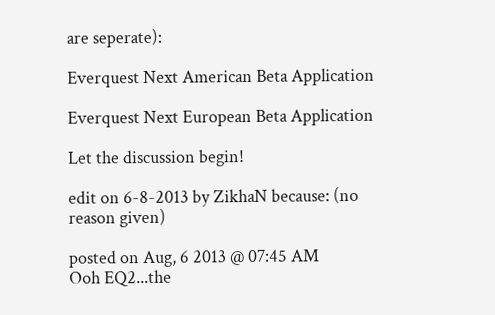are seperate):

Everquest Next American Beta Application

Everquest Next European Beta Application

Let the discussion begin!

edit on 6-8-2013 by ZikhaN because: (no reason given)

posted on Aug, 6 2013 @ 07:45 AM
Ooh EQ2...the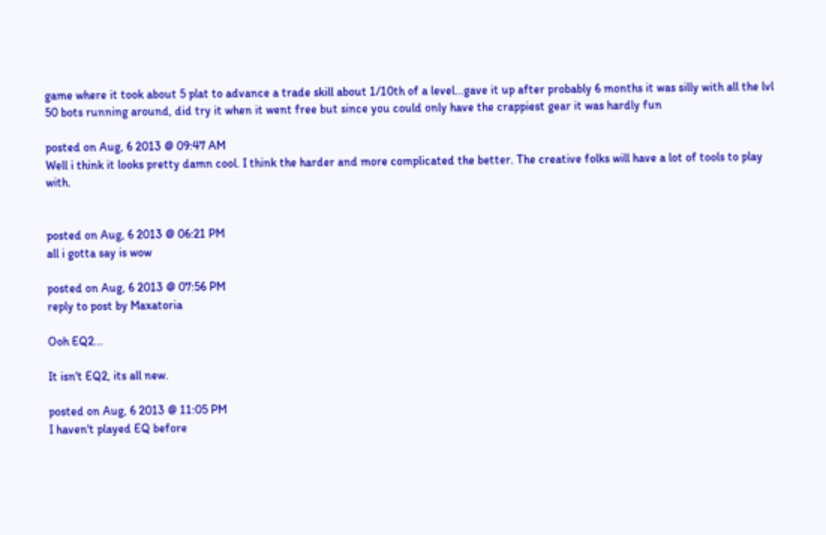game where it took about 5 plat to advance a trade skill about 1/10th of a level...gave it up after probably 6 months it was silly with all the lvl 50 bots running around, did try it when it went free but since you could only have the crappiest gear it was hardly fun

posted on Aug, 6 2013 @ 09:47 AM
Well i think it looks pretty damn cool. I think the harder and more complicated the better. The creative folks will have a lot of tools to play with.


posted on Aug, 6 2013 @ 06:21 PM
all i gotta say is wow

posted on Aug, 6 2013 @ 07:56 PM
reply to post by Maxatoria

Ooh EQ2...

It isn't EQ2, its all new.

posted on Aug, 6 2013 @ 11:05 PM
I haven't played EQ before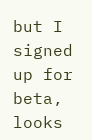but I signed up for beta, looks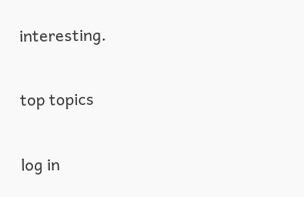interesting.

top topics

log in